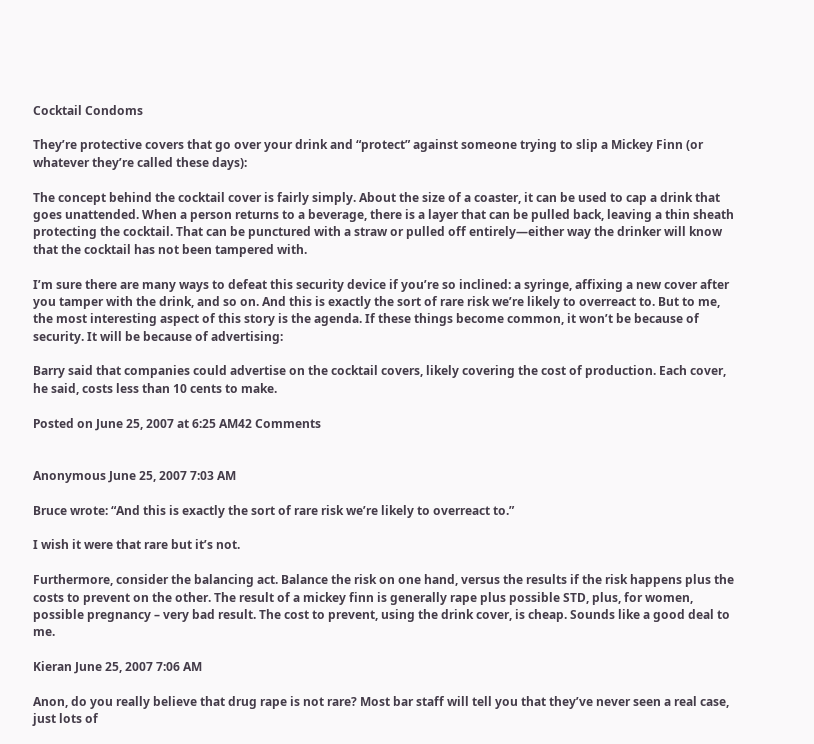Cocktail Condoms

They’re protective covers that go over your drink and “protect” against someone trying to slip a Mickey Finn (or whatever they’re called these days):

The concept behind the cocktail cover is fairly simply. About the size of a coaster, it can be used to cap a drink that goes unattended. When a person returns to a beverage, there is a layer that can be pulled back, leaving a thin sheath protecting the cocktail. That can be punctured with a straw or pulled off entirely—either way the drinker will know that the cocktail has not been tampered with.

I’m sure there are many ways to defeat this security device if you’re so inclined: a syringe, affixing a new cover after you tamper with the drink, and so on. And this is exactly the sort of rare risk we’re likely to overreact to. But to me, the most interesting aspect of this story is the agenda. If these things become common, it won’t be because of security. It will be because of advertising:

Barry said that companies could advertise on the cocktail covers, likely covering the cost of production. Each cover, he said, costs less than 10 cents to make.

Posted on June 25, 2007 at 6:25 AM42 Comments


Anonymous June 25, 2007 7:03 AM

Bruce wrote: “And this is exactly the sort of rare risk we’re likely to overreact to.”

I wish it were that rare but it’s not.

Furthermore, consider the balancing act. Balance the risk on one hand, versus the results if the risk happens plus the costs to prevent on the other. The result of a mickey finn is generally rape plus possible STD, plus, for women, possible pregnancy – very bad result. The cost to prevent, using the drink cover, is cheap. Sounds like a good deal to me.

Kieran June 25, 2007 7:06 AM

Anon, do you really believe that drug rape is not rare? Most bar staff will tell you that they’ve never seen a real case, just lots of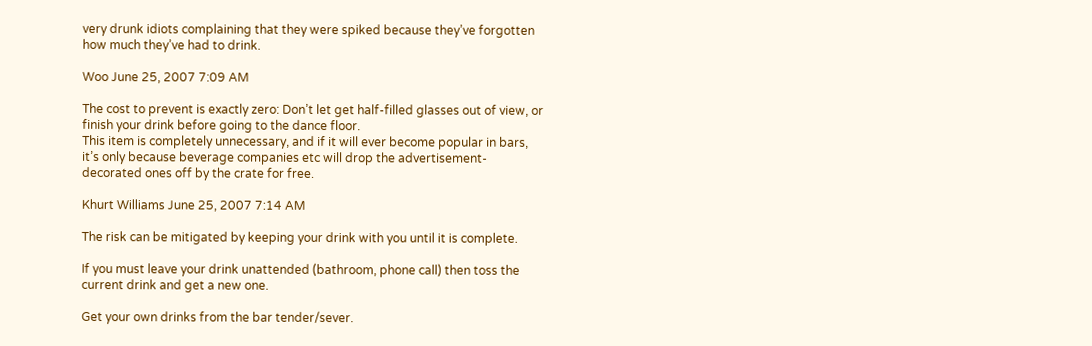very drunk idiots complaining that they were spiked because they’ve forgotten how much they’ve had to drink.

Woo June 25, 2007 7:09 AM

The cost to prevent is exactly zero: Don’t let get half-filled glasses out of view, or finish your drink before going to the dance floor.
This item is completely unnecessary, and if it will ever become popular in bars, it’s only because beverage companies etc will drop the advertisement-decorated ones off by the crate for free.

Khurt Williams June 25, 2007 7:14 AM

The risk can be mitigated by keeping your drink with you until it is complete.

If you must leave your drink unattended (bathroom, phone call) then toss the current drink and get a new one.

Get your own drinks from the bar tender/sever.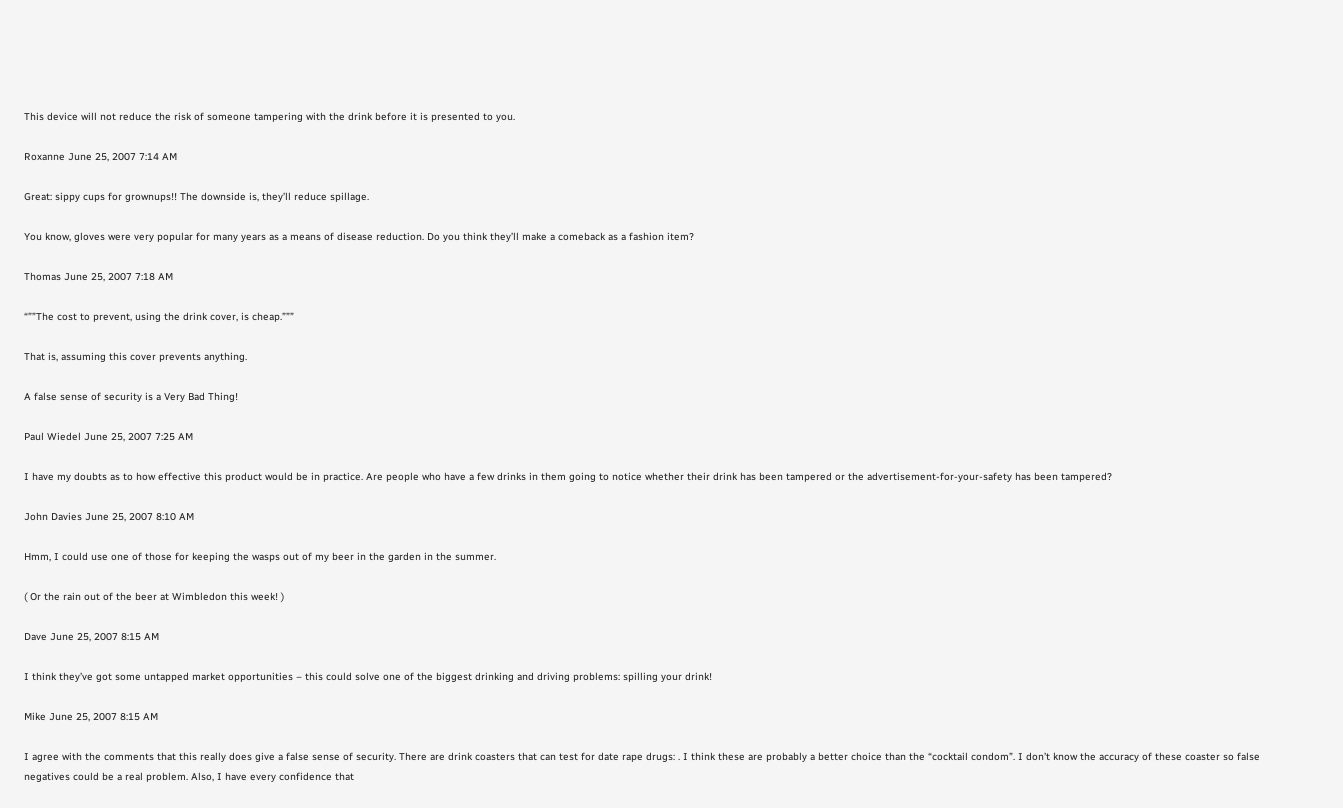This device will not reduce the risk of someone tampering with the drink before it is presented to you.

Roxanne June 25, 2007 7:14 AM

Great: sippy cups for grownups!! The downside is, they’ll reduce spillage.

You know, gloves were very popular for many years as a means of disease reduction. Do you think they’ll make a comeback as a fashion item?

Thomas June 25, 2007 7:18 AM

“””The cost to prevent, using the drink cover, is cheap.”””

That is, assuming this cover prevents anything.

A false sense of security is a Very Bad Thing!

Paul Wiedel June 25, 2007 7:25 AM

I have my doubts as to how effective this product would be in practice. Are people who have a few drinks in them going to notice whether their drink has been tampered or the advertisement-for-your-safety has been tampered?

John Davies June 25, 2007 8:10 AM

Hmm, I could use one of those for keeping the wasps out of my beer in the garden in the summer.

( Or the rain out of the beer at Wimbledon this week! )

Dave June 25, 2007 8:15 AM

I think they’ve got some untapped market opportunities – this could solve one of the biggest drinking and driving problems: spilling your drink!

Mike June 25, 2007 8:15 AM

I agree with the comments that this really does give a false sense of security. There are drink coasters that can test for date rape drugs: . I think these are probably a better choice than the “cocktail condom”. I don’t know the accuracy of these coaster so false negatives could be a real problem. Also, I have every confidence that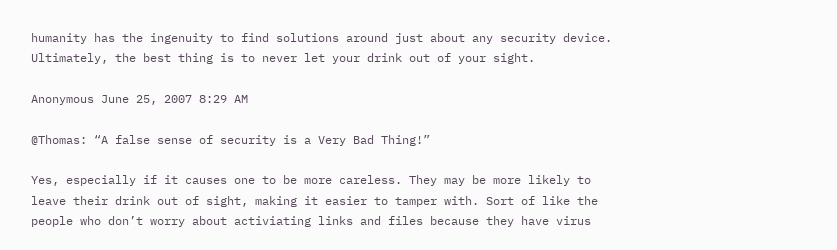humanity has the ingenuity to find solutions around just about any security device. Ultimately, the best thing is to never let your drink out of your sight.

Anonymous June 25, 2007 8:29 AM

@Thomas: “A false sense of security is a Very Bad Thing!”

Yes, especially if it causes one to be more careless. They may be more likely to leave their drink out of sight, making it easier to tamper with. Sort of like the people who don’t worry about activiating links and files because they have virus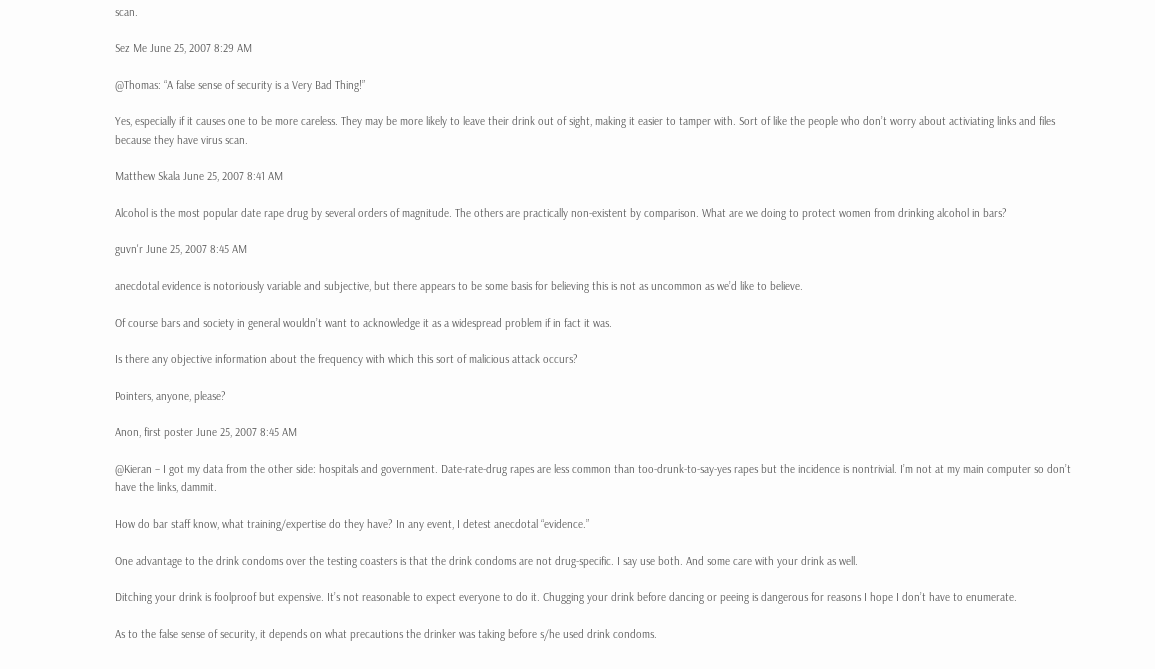scan.

Sez Me June 25, 2007 8:29 AM

@Thomas: “A false sense of security is a Very Bad Thing!”

Yes, especially if it causes one to be more careless. They may be more likely to leave their drink out of sight, making it easier to tamper with. Sort of like the people who don’t worry about activiating links and files because they have virus scan.

Matthew Skala June 25, 2007 8:41 AM

Alcohol is the most popular date rape drug by several orders of magnitude. The others are practically non-existent by comparison. What are we doing to protect women from drinking alcohol in bars?

guvn'r June 25, 2007 8:45 AM

anecdotal evidence is notoriously variable and subjective, but there appears to be some basis for believing this is not as uncommon as we’d like to believe.

Of course bars and society in general wouldn’t want to acknowledge it as a widespread problem if in fact it was.

Is there any objective information about the frequency with which this sort of malicious attack occurs?

Pointers, anyone, please?

Anon, first poster June 25, 2007 8:45 AM

@Kieran – I got my data from the other side: hospitals and government. Date-rate-drug rapes are less common than too-drunk-to-say-yes rapes but the incidence is nontrivial. I’m not at my main computer so don’t have the links, dammit.

How do bar staff know, what training/expertise do they have? In any event, I detest anecdotal “evidence.”

One advantage to the drink condoms over the testing coasters is that the drink condoms are not drug-specific. I say use both. And some care with your drink as well.

Ditching your drink is foolproof but expensive. It’s not reasonable to expect everyone to do it. Chugging your drink before dancing or peeing is dangerous for reasons I hope I don’t have to enumerate.

As to the false sense of security, it depends on what precautions the drinker was taking before s/he used drink condoms.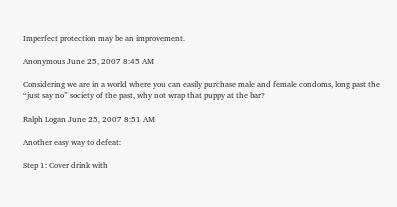Imperfect protection may be an improvement.

Anonymous June 25, 2007 8:45 AM

Considering we are in a world where you can easily purchase male and female condoms, long past the “just say no” society of the past, why not wrap that puppy at the bar?

Ralph Logan June 25, 2007 8:51 AM

Another easy way to defeat:

Step 1: Cover drink with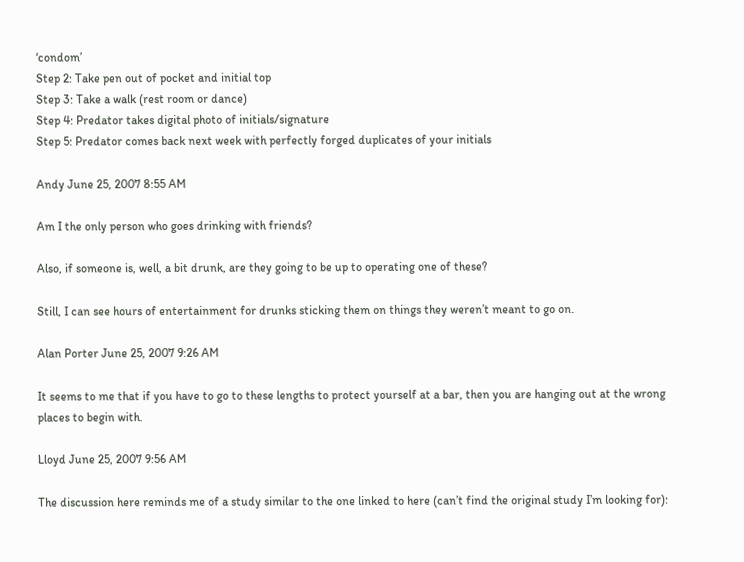‘condom’
Step 2: Take pen out of pocket and initial top
Step 3: Take a walk (rest room or dance)
Step 4: Predator takes digital photo of initials/signature
Step 5: Predator comes back next week with perfectly forged duplicates of your initials

Andy June 25, 2007 8:55 AM

Am I the only person who goes drinking with friends?

Also, if someone is, well, a bit drunk, are they going to be up to operating one of these?

Still, I can see hours of entertainment for drunks sticking them on things they weren’t meant to go on.

Alan Porter June 25, 2007 9:26 AM

It seems to me that if you have to go to these lengths to protect yourself at a bar, then you are hanging out at the wrong places to begin with.

Lloyd June 25, 2007 9:56 AM

The discussion here reminds me of a study similar to the one linked to here (can’t find the original study I’m looking for):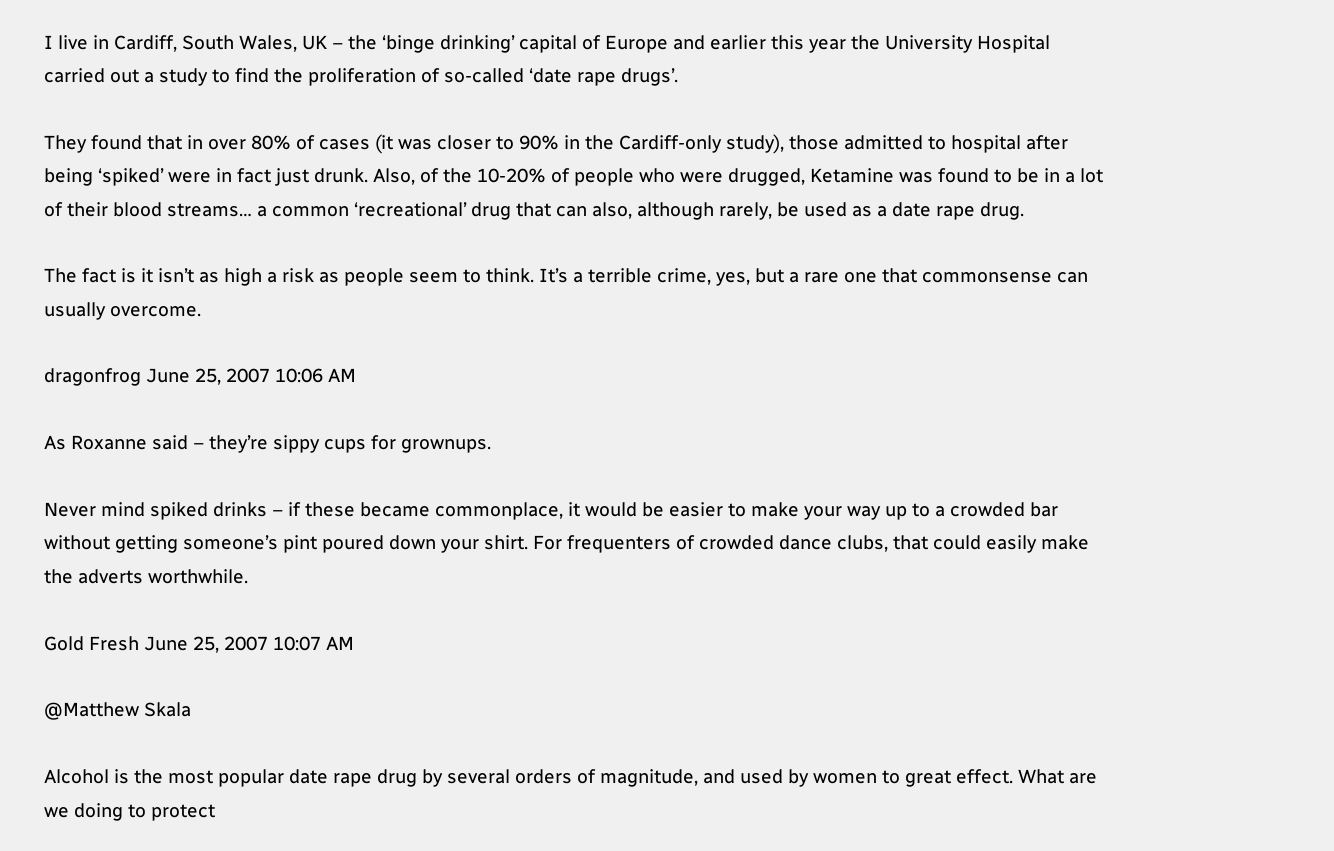I live in Cardiff, South Wales, UK – the ‘binge drinking’ capital of Europe and earlier this year the University Hospital carried out a study to find the proliferation of so-called ‘date rape drugs’.

They found that in over 80% of cases (it was closer to 90% in the Cardiff-only study), those admitted to hospital after being ‘spiked’ were in fact just drunk. Also, of the 10-20% of people who were drugged, Ketamine was found to be in a lot of their blood streams… a common ‘recreational’ drug that can also, although rarely, be used as a date rape drug.

The fact is it isn’t as high a risk as people seem to think. It’s a terrible crime, yes, but a rare one that commonsense can usually overcome.

dragonfrog June 25, 2007 10:06 AM

As Roxanne said – they’re sippy cups for grownups.

Never mind spiked drinks – if these became commonplace, it would be easier to make your way up to a crowded bar without getting someone’s pint poured down your shirt. For frequenters of crowded dance clubs, that could easily make the adverts worthwhile.

Gold Fresh June 25, 2007 10:07 AM

@Matthew Skala

Alcohol is the most popular date rape drug by several orders of magnitude, and used by women to great effect. What are we doing to protect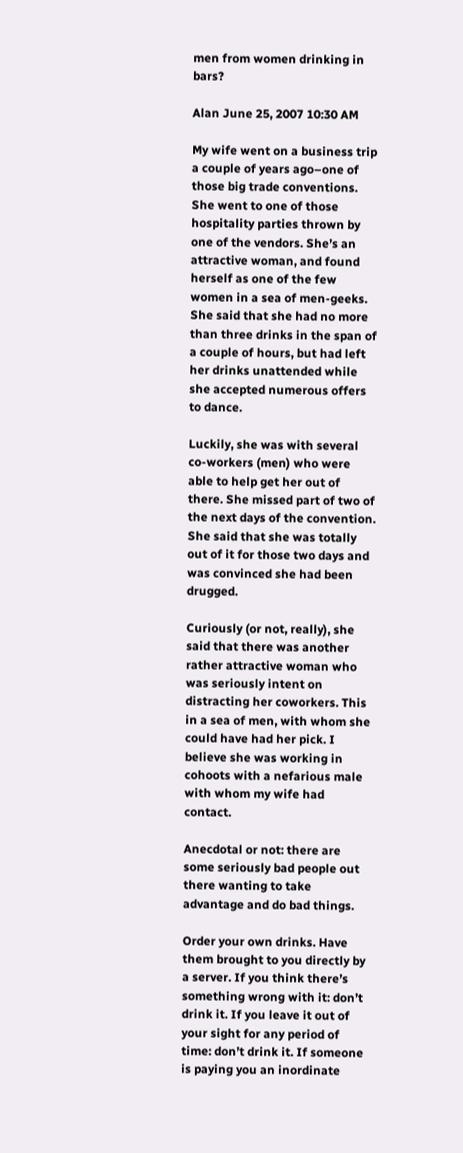men from women drinking in bars?

Alan June 25, 2007 10:30 AM

My wife went on a business trip a couple of years ago–one of those big trade conventions. She went to one of those hospitality parties thrown by one of the vendors. She’s an attractive woman, and found herself as one of the few women in a sea of men-geeks. She said that she had no more than three drinks in the span of a couple of hours, but had left her drinks unattended while she accepted numerous offers to dance.

Luckily, she was with several co-workers (men) who were able to help get her out of there. She missed part of two of the next days of the convention. She said that she was totally out of it for those two days and was convinced she had been drugged.

Curiously (or not, really), she said that there was another rather attractive woman who was seriously intent on distracting her coworkers. This in a sea of men, with whom she could have had her pick. I believe she was working in cohoots with a nefarious male with whom my wife had contact.

Anecdotal or not: there are some seriously bad people out there wanting to take advantage and do bad things.

Order your own drinks. Have them brought to you directly by a server. If you think there’s something wrong with it: don’t drink it. If you leave it out of your sight for any period of time: don’t drink it. If someone is paying you an inordinate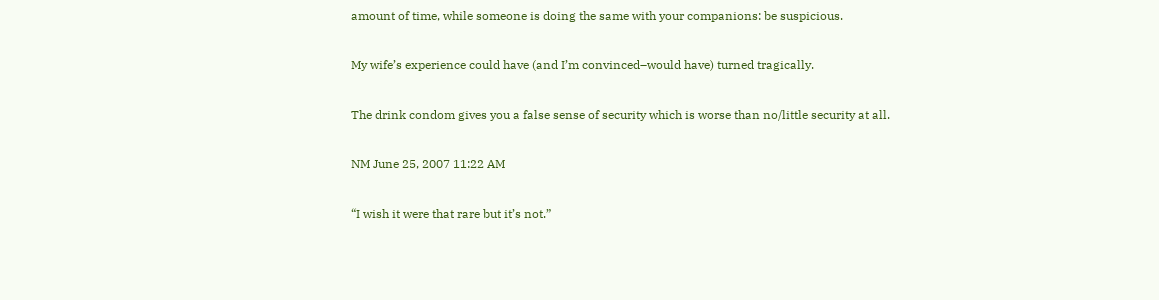amount of time, while someone is doing the same with your companions: be suspicious.

My wife’s experience could have (and I’m convinced–would have) turned tragically.

The drink condom gives you a false sense of security which is worse than no/little security at all.

NM June 25, 2007 11:22 AM

“I wish it were that rare but it’s not.”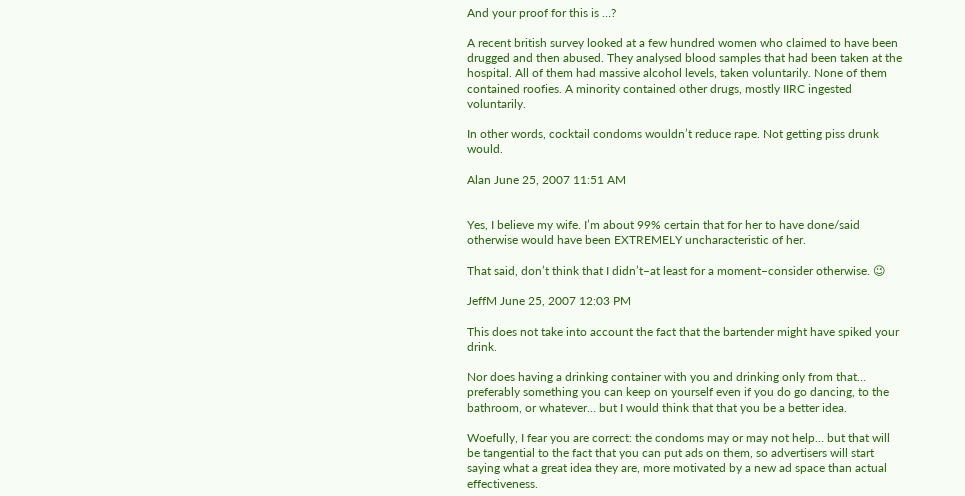And your proof for this is …?

A recent british survey looked at a few hundred women who claimed to have been drugged and then abused. They analysed blood samples that had been taken at the hospital. All of them had massive alcohol levels, taken voluntarily. None of them contained roofies. A minority contained other drugs, mostly IIRC ingested voluntarily.

In other words, cocktail condoms wouldn’t reduce rape. Not getting piss drunk would.

Alan June 25, 2007 11:51 AM


Yes, I believe my wife. I’m about 99% certain that for her to have done/said otherwise would have been EXTREMELY uncharacteristic of her.

That said, don’t think that I didn’t–at least for a moment–consider otherwise. 😉

JeffM June 25, 2007 12:03 PM

This does not take into account the fact that the bartender might have spiked your drink.

Nor does having a drinking container with you and drinking only from that… preferably something you can keep on yourself even if you do go dancing, to the bathroom, or whatever… but I would think that that you be a better idea.

Woefully, I fear you are correct: the condoms may or may not help… but that will be tangential to the fact that you can put ads on them, so advertisers will start saying what a great idea they are, more motivated by a new ad space than actual effectiveness.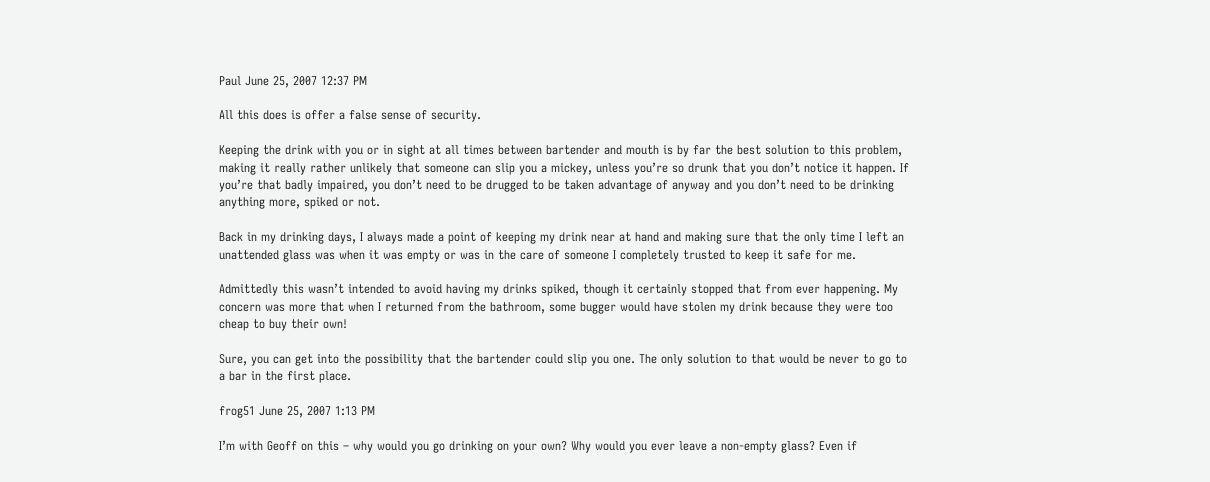Paul June 25, 2007 12:37 PM

All this does is offer a false sense of security.

Keeping the drink with you or in sight at all times between bartender and mouth is by far the best solution to this problem, making it really rather unlikely that someone can slip you a mickey, unless you’re so drunk that you don’t notice it happen. If you’re that badly impaired, you don’t need to be drugged to be taken advantage of anyway and you don’t need to be drinking anything more, spiked or not.

Back in my drinking days, I always made a point of keeping my drink near at hand and making sure that the only time I left an unattended glass was when it was empty or was in the care of someone I completely trusted to keep it safe for me.

Admittedly this wasn’t intended to avoid having my drinks spiked, though it certainly stopped that from ever happening. My concern was more that when I returned from the bathroom, some bugger would have stolen my drink because they were too cheap to buy their own!

Sure, you can get into the possibility that the bartender could slip you one. The only solution to that would be never to go to a bar in the first place.

frog51 June 25, 2007 1:13 PM

I’m with Geoff on this – why would you go drinking on your own? Why would you ever leave a non-empty glass? Even if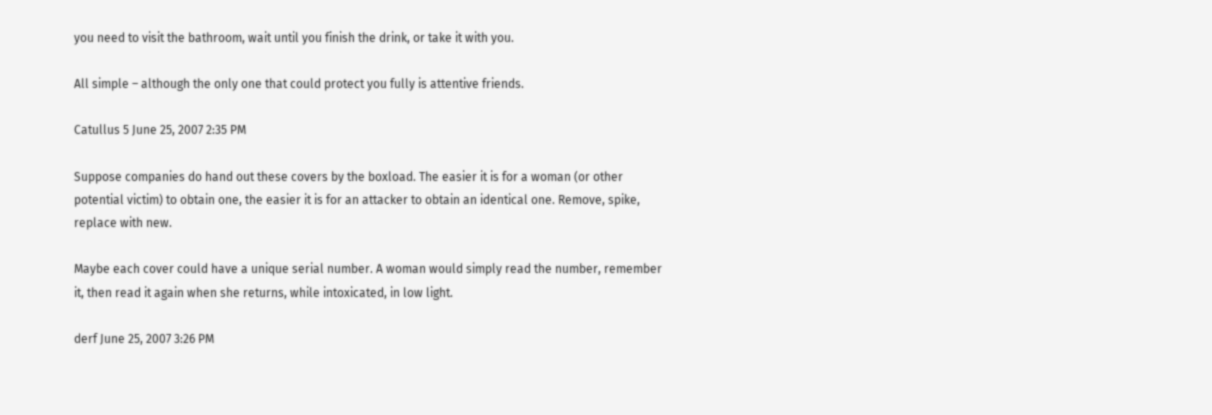you need to visit the bathroom, wait until you finish the drink, or take it with you.

All simple – although the only one that could protect you fully is attentive friends.

Catullus 5 June 25, 2007 2:35 PM

Suppose companies do hand out these covers by the boxload. The easier it is for a woman (or other potential victim) to obtain one, the easier it is for an attacker to obtain an identical one. Remove, spike, replace with new.

Maybe each cover could have a unique serial number. A woman would simply read the number, remember it, then read it again when she returns, while intoxicated, in low light.

derf June 25, 2007 3:26 PM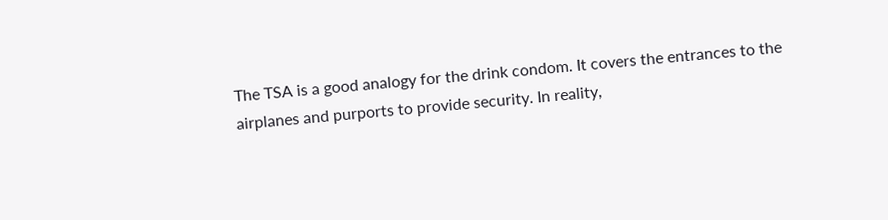The TSA is a good analogy for the drink condom. It covers the entrances to the airplanes and purports to provide security. In reality,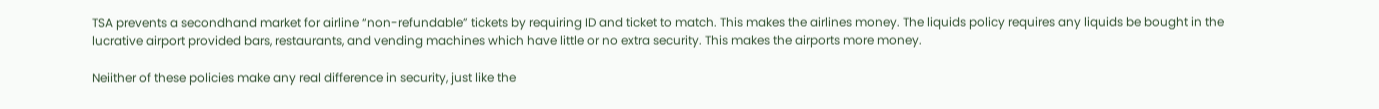TSA prevents a secondhand market for airline “non-refundable” tickets by requiring ID and ticket to match. This makes the airlines money. The liquids policy requires any liquids be bought in the lucrative airport provided bars, restaurants, and vending machines which have little or no extra security. This makes the airports more money.

Neiither of these policies make any real difference in security, just like the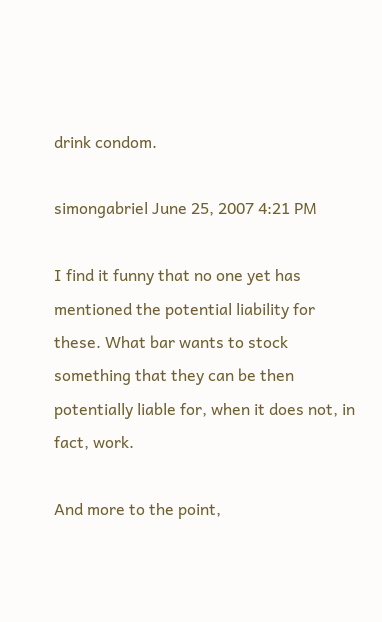drink condom.

simongabriel June 25, 2007 4:21 PM

I find it funny that no one yet has mentioned the potential liability for these. What bar wants to stock something that they can be then potentially liable for, when it does not, in fact, work.

And more to the point,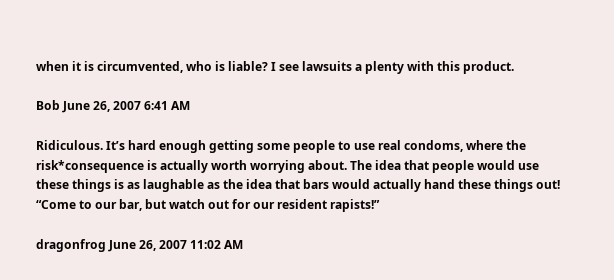when it is circumvented, who is liable? I see lawsuits a plenty with this product.

Bob June 26, 2007 6:41 AM

Ridiculous. It’s hard enough getting some people to use real condoms, where the risk*consequence is actually worth worrying about. The idea that people would use these things is as laughable as the idea that bars would actually hand these things out! “Come to our bar, but watch out for our resident rapists!”

dragonfrog June 26, 2007 11:02 AM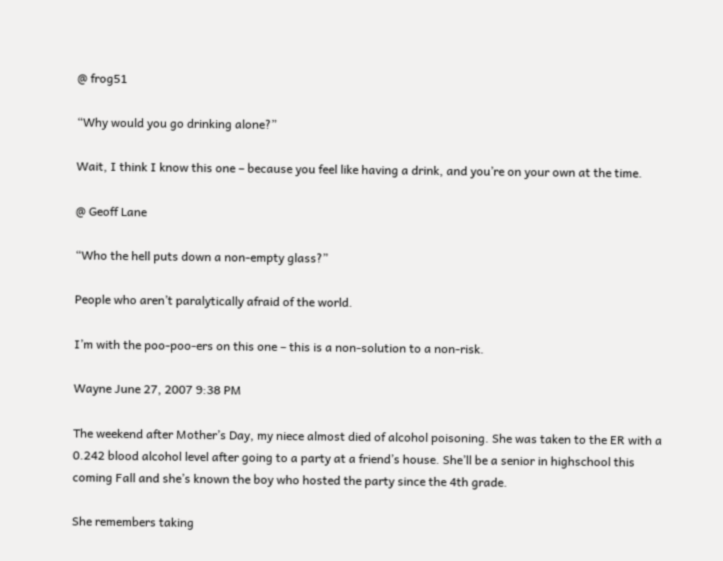@ frog51

“Why would you go drinking alone?”

Wait, I think I know this one – because you feel like having a drink, and you’re on your own at the time.

@ Geoff Lane

“Who the hell puts down a non-empty glass?”

People who aren’t paralytically afraid of the world.

I’m with the poo-poo-ers on this one – this is a non-solution to a non-risk.

Wayne June 27, 2007 9:38 PM

The weekend after Mother’s Day, my niece almost died of alcohol poisoning. She was taken to the ER with a 0.242 blood alcohol level after going to a party at a friend’s house. She’ll be a senior in highschool this coming Fall and she’s known the boy who hosted the party since the 4th grade.

She remembers taking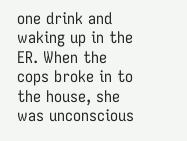one drink and waking up in the ER. When the cops broke in to the house, she was unconscious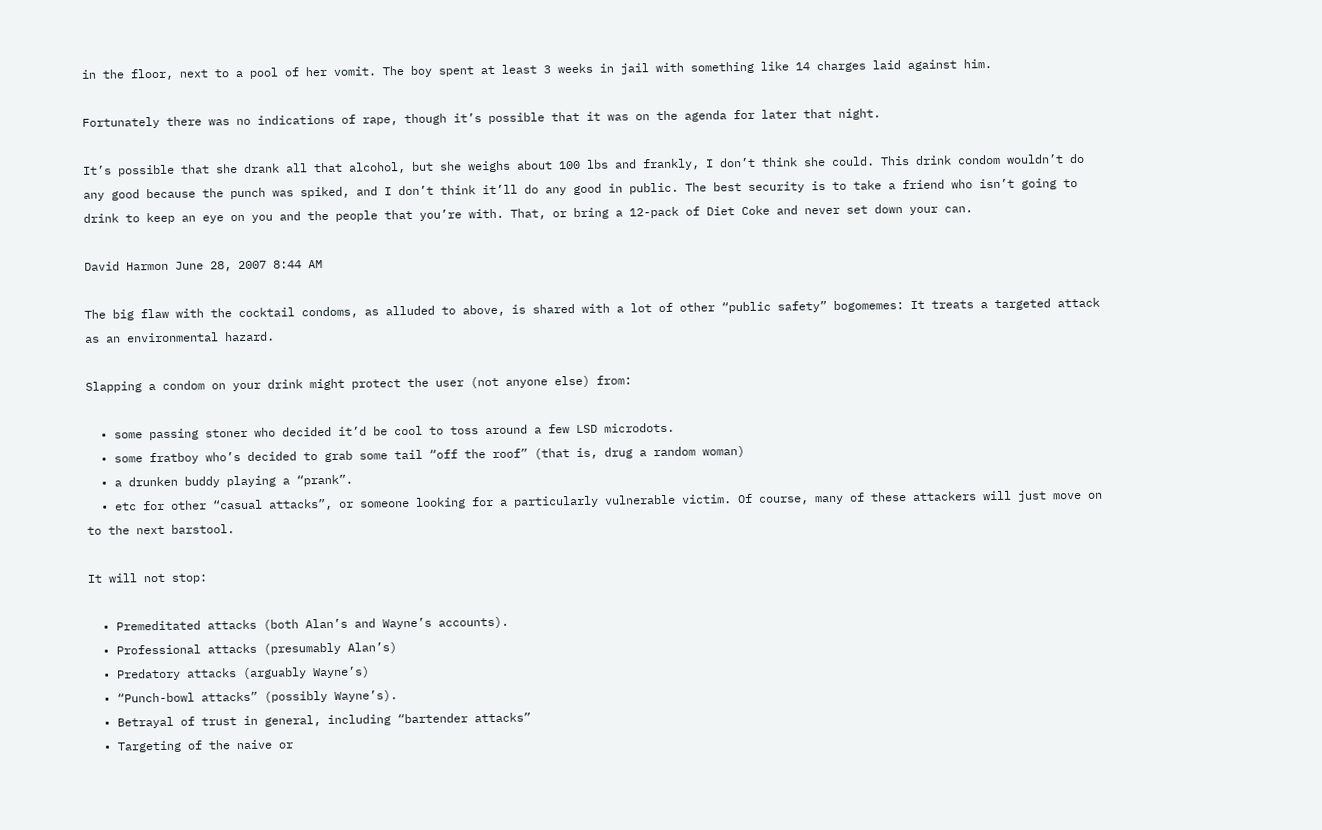in the floor, next to a pool of her vomit. The boy spent at least 3 weeks in jail with something like 14 charges laid against him.

Fortunately there was no indications of rape, though it’s possible that it was on the agenda for later that night.

It’s possible that she drank all that alcohol, but she weighs about 100 lbs and frankly, I don’t think she could. This drink condom wouldn’t do any good because the punch was spiked, and I don’t think it’ll do any good in public. The best security is to take a friend who isn’t going to drink to keep an eye on you and the people that you’re with. That, or bring a 12-pack of Diet Coke and never set down your can.

David Harmon June 28, 2007 8:44 AM

The big flaw with the cocktail condoms, as alluded to above, is shared with a lot of other “public safety” bogomemes: It treats a targeted attack as an environmental hazard.

Slapping a condom on your drink might protect the user (not anyone else) from:

  • some passing stoner who decided it’d be cool to toss around a few LSD microdots.
  • some fratboy who’s decided to grab some tail “off the roof” (that is, drug a random woman)
  • a drunken buddy playing a “prank”.
  • etc for other “casual attacks”, or someone looking for a particularly vulnerable victim. Of course, many of these attackers will just move on to the next barstool.

It will not stop:

  • Premeditated attacks (both Alan’s and Wayne’s accounts).
  • Professional attacks (presumably Alan’s)
  • Predatory attacks (arguably Wayne’s)
  • “Punch-bowl attacks” (possibly Wayne’s).
  • Betrayal of trust in general, including “bartender attacks”
  • Targeting of the naive or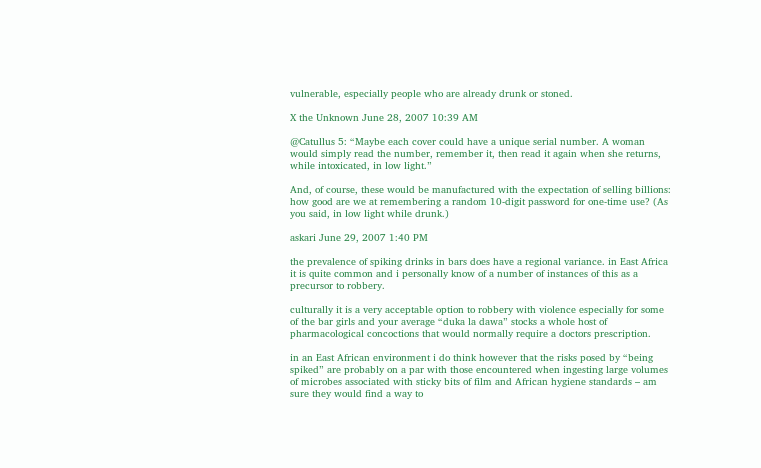vulnerable, especially people who are already drunk or stoned.

X the Unknown June 28, 2007 10:39 AM

@Catullus 5: “Maybe each cover could have a unique serial number. A woman would simply read the number, remember it, then read it again when she returns, while intoxicated, in low light.”

And, of course, these would be manufactured with the expectation of selling billions: how good are we at remembering a random 10-digit password for one-time use? (As you said, in low light while drunk.)

askari June 29, 2007 1:40 PM

the prevalence of spiking drinks in bars does have a regional variance. in East Africa it is quite common and i personally know of a number of instances of this as a precursor to robbery.

culturally it is a very acceptable option to robbery with violence especially for some of the bar girls and your average “duka la dawa” stocks a whole host of pharmacological concoctions that would normally require a doctors prescription.

in an East African environment i do think however that the risks posed by “being spiked” are probably on a par with those encountered when ingesting large volumes of microbes associated with sticky bits of film and African hygiene standards – am sure they would find a way to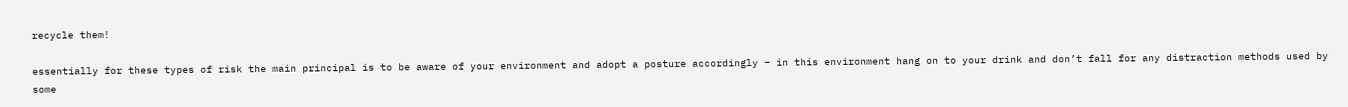recycle them!

essentially for these types of risk the main principal is to be aware of your environment and adopt a posture accordingly – in this environment hang on to your drink and don’t fall for any distraction methods used by some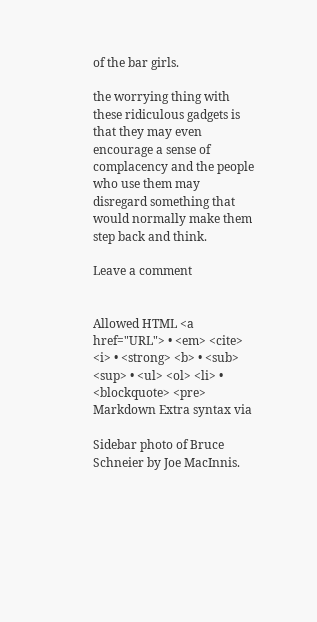of the bar girls.

the worrying thing with these ridiculous gadgets is that they may even encourage a sense of complacency and the people who use them may disregard something that would normally make them step back and think.

Leave a comment


Allowed HTML <a href="URL"> • <em> <cite> <i> • <strong> <b> • <sub> <sup> • <ul> <ol> <li> • <blockquote> <pre> Markdown Extra syntax via

Sidebar photo of Bruce Schneier by Joe MacInnis.